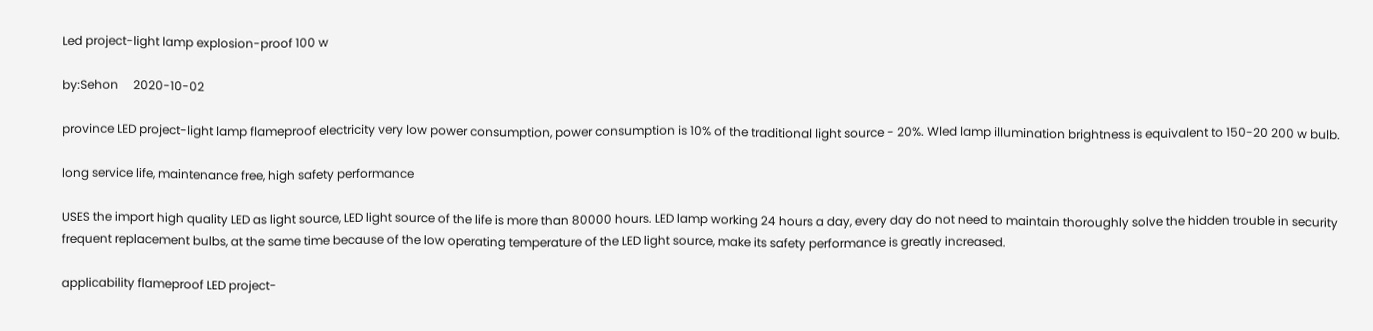Led project-light lamp explosion-proof 100 w

by:Sehon     2020-10-02

province LED project-light lamp flameproof electricity very low power consumption, power consumption is 10% of the traditional light source - 20%. Wled lamp illumination brightness is equivalent to 150-20 200 w bulb.

long service life, maintenance free, high safety performance

USES the import high quality LED as light source, LED light source of the life is more than 80000 hours. LED lamp working 24 hours a day, every day do not need to maintain thoroughly solve the hidden trouble in security frequent replacement bulbs, at the same time because of the low operating temperature of the LED light source, make its safety performance is greatly increased.

applicability flameproof LED project-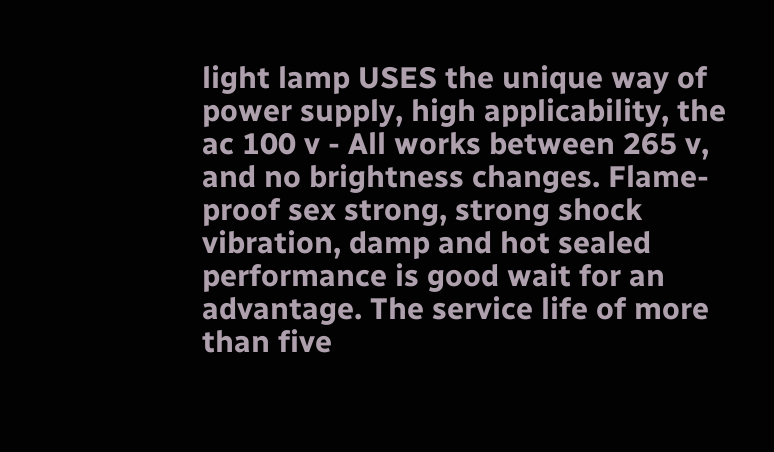light lamp USES the unique way of power supply, high applicability, the ac 100 v - All works between 265 v, and no brightness changes. Flame-proof sex strong, strong shock vibration, damp and hot sealed performance is good wait for an advantage. The service life of more than five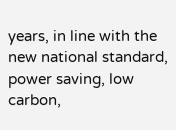years, in line with the new national standard, power saving, low carbon,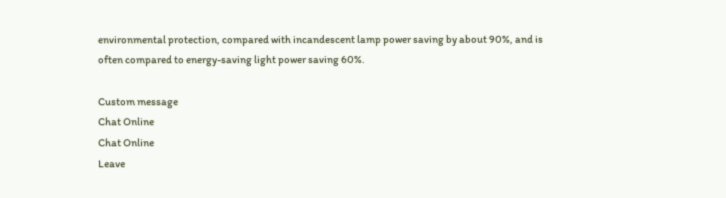environmental protection, compared with incandescent lamp power saving by about 90%, and is often compared to energy-saving light power saving 60%.

Custom message
Chat Online
Chat Online
Leave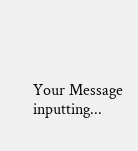Your Message inputting...